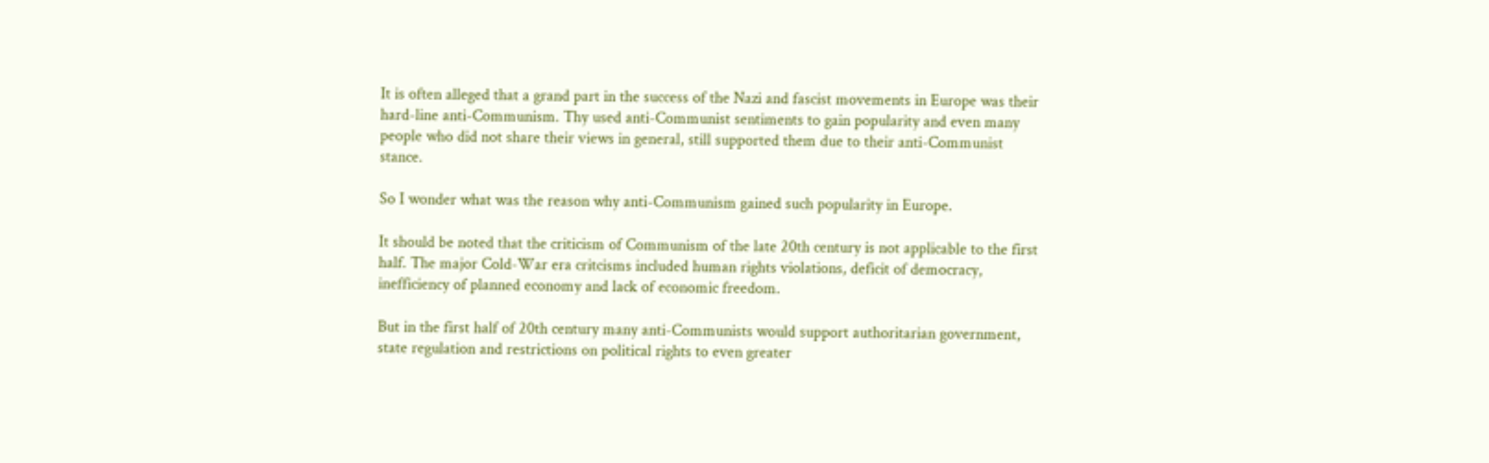It is often alleged that a grand part in the success of the Nazi and fascist movements in Europe was their hard-line anti-Communism. Thy used anti-Communist sentiments to gain popularity and even many people who did not share their views in general, still supported them due to their anti-Communist stance.

So I wonder what was the reason why anti-Communism gained such popularity in Europe.

It should be noted that the criticism of Communism of the late 20th century is not applicable to the first half. The major Cold-War era critcisms included human rights violations, deficit of democracy, inefficiency of planned economy and lack of economic freedom.

But in the first half of 20th century many anti-Communists would support authoritarian government, state regulation and restrictions on political rights to even greater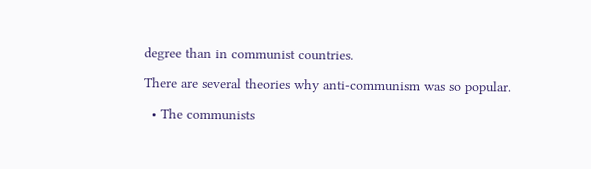degree than in communist countries.

There are several theories why anti-communism was so popular.

  • The communists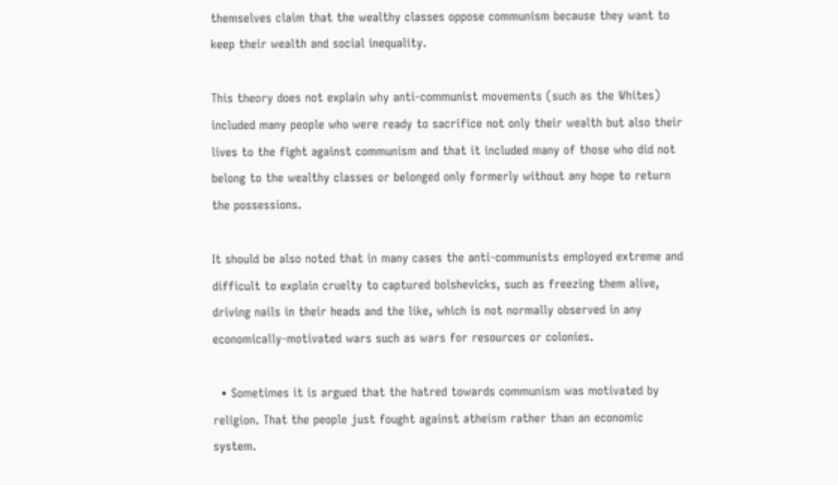themselves claim that the wealthy classes oppose communism because they want to keep their wealth and social inequality.

This theory does not explain why anti-communist movements (such as the Whites) included many people who were ready to sacrifice not only their wealth but also their lives to the fight against communism and that it included many of those who did not belong to the wealthy classes or belonged only formerly without any hope to return the possessions.

It should be also noted that in many cases the anti-communists employed extreme and difficult to explain cruelty to captured bolshevicks, such as freezing them alive, driving nails in their heads and the like, which is not normally observed in any economically-motivated wars such as wars for resources or colonies.

  • Sometimes it is argued that the hatred towards communism was motivated by religion. That the people just fought against atheism rather than an economic system.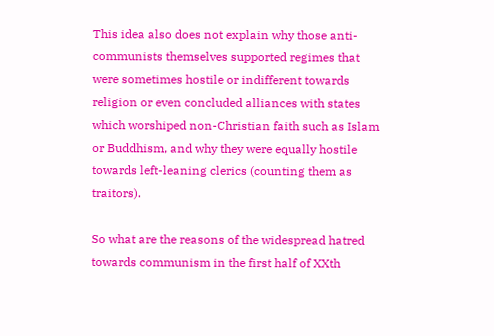This idea also does not explain why those anti-communists themselves supported regimes that were sometimes hostile or indifferent towards religion or even concluded alliances with states which worshiped non-Christian faith such as Islam or Buddhism, and why they were equally hostile towards left-leaning clerics (counting them as traitors).

So what are the reasons of the widespread hatred towards communism in the first half of XXth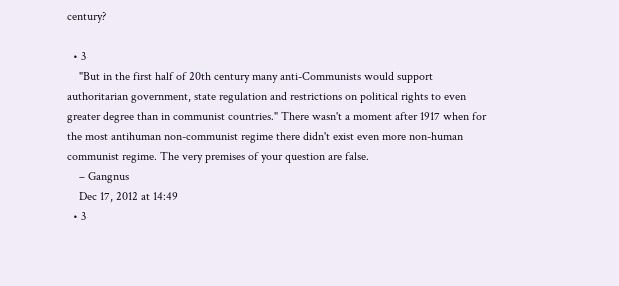century?

  • 3
    "But in the first half of 20th century many anti-Communists would support authoritarian government, state regulation and restrictions on political rights to even greater degree than in communist countries." There wasn't a moment after 1917 when for the most antihuman non-communist regime there didn't exist even more non-human communist regime. The very premises of your question are false.
    – Gangnus
    Dec 17, 2012 at 14:49
  • 3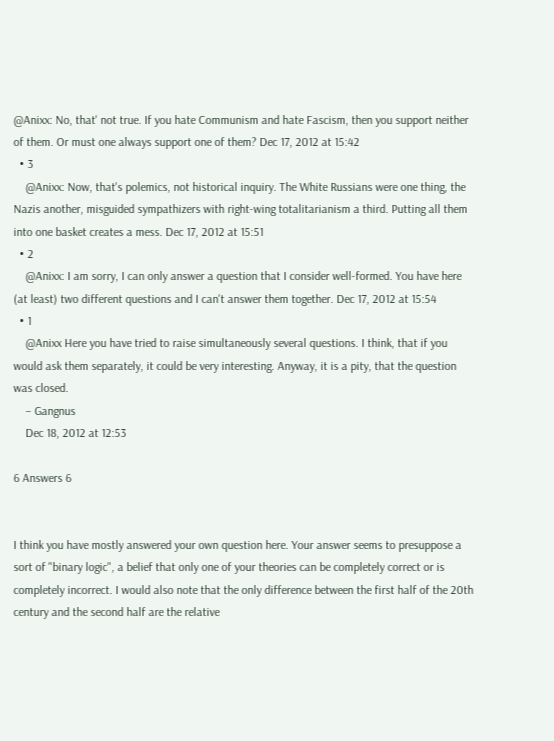@Anixx: No, that' not true. If you hate Communism and hate Fascism, then you support neither of them. Or must one always support one of them? Dec 17, 2012 at 15:42
  • 3
    @Anixx: Now, that's polemics, not historical inquiry. The White Russians were one thing, the Nazis another, misguided sympathizers with right-wing totalitarianism a third. Putting all them into one basket creates a mess. Dec 17, 2012 at 15:51
  • 2
    @Anixx: I am sorry, I can only answer a question that I consider well-formed. You have here (at least) two different questions and I can't answer them together. Dec 17, 2012 at 15:54
  • 1
    @Anixx Here you have tried to raise simultaneously several questions. I think, that if you would ask them separately, it could be very interesting. Anyway, it is a pity, that the question was closed.
    – Gangnus
    Dec 18, 2012 at 12:53

6 Answers 6


I think you have mostly answered your own question here. Your answer seems to presuppose a sort of "binary logic", a belief that only one of your theories can be completely correct or is completely incorrect. I would also note that the only difference between the first half of the 20th century and the second half are the relative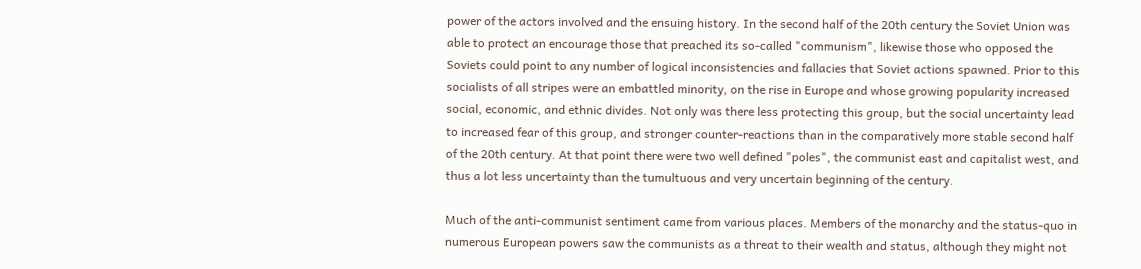power of the actors involved and the ensuing history. In the second half of the 20th century the Soviet Union was able to protect an encourage those that preached its so-called "communism", likewise those who opposed the Soviets could point to any number of logical inconsistencies and fallacies that Soviet actions spawned. Prior to this socialists of all stripes were an embattled minority, on the rise in Europe and whose growing popularity increased social, economic, and ethnic divides. Not only was there less protecting this group, but the social uncertainty lead to increased fear of this group, and stronger counter-reactions than in the comparatively more stable second half of the 20th century. At that point there were two well defined "poles", the communist east and capitalist west, and thus a lot less uncertainty than the tumultuous and very uncertain beginning of the century.

Much of the anti-communist sentiment came from various places. Members of the monarchy and the status-quo in numerous European powers saw the communists as a threat to their wealth and status, although they might not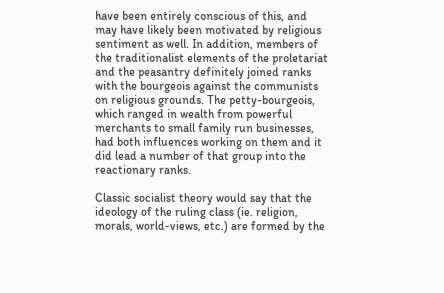have been entirely conscious of this, and may have likely been motivated by religious sentiment as well. In addition, members of the traditionalist elements of the proletariat and the peasantry definitely joined ranks with the bourgeois against the communists on religious grounds. The petty-bourgeois, which ranged in wealth from powerful merchants to small family run businesses, had both influences working on them and it did lead a number of that group into the reactionary ranks.

Classic socialist theory would say that the ideology of the ruling class (ie. religion, morals, world-views, etc.) are formed by the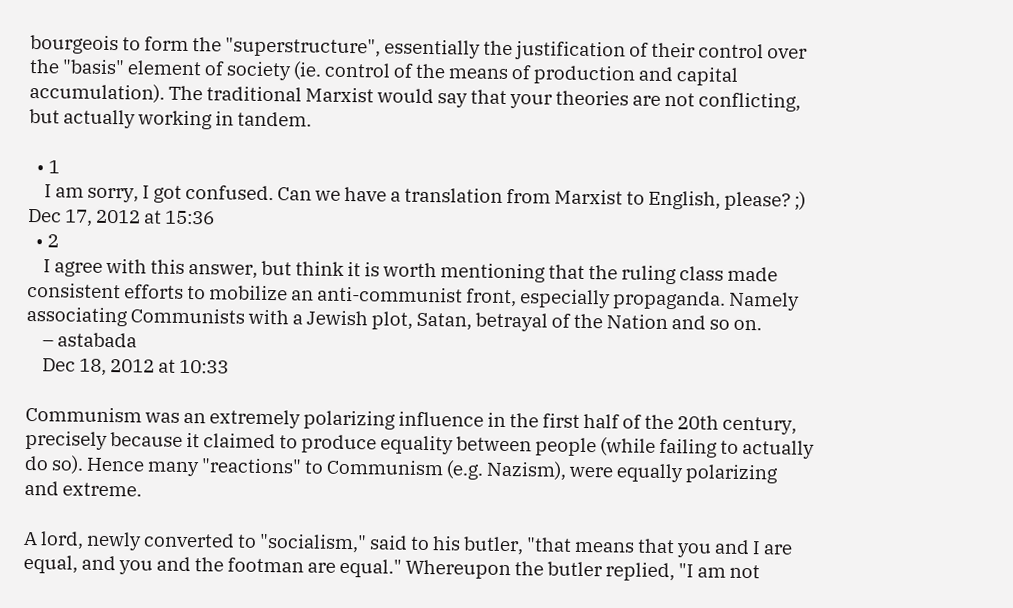bourgeois to form the "superstructure", essentially the justification of their control over the "basis" element of society (ie. control of the means of production and capital accumulation). The traditional Marxist would say that your theories are not conflicting, but actually working in tandem.

  • 1
    I am sorry, I got confused. Can we have a translation from Marxist to English, please? ;) Dec 17, 2012 at 15:36
  • 2
    I agree with this answer, but think it is worth mentioning that the ruling class made consistent efforts to mobilize an anti-communist front, especially propaganda. Namely associating Communists with a Jewish plot, Satan, betrayal of the Nation and so on.
    – astabada
    Dec 18, 2012 at 10:33

Communism was an extremely polarizing influence in the first half of the 20th century, precisely because it claimed to produce equality between people (while failing to actually do so). Hence many "reactions" to Communism (e.g. Nazism), were equally polarizing and extreme.

A lord, newly converted to "socialism," said to his butler, "that means that you and I are equal, and you and the footman are equal." Whereupon the butler replied, "I am not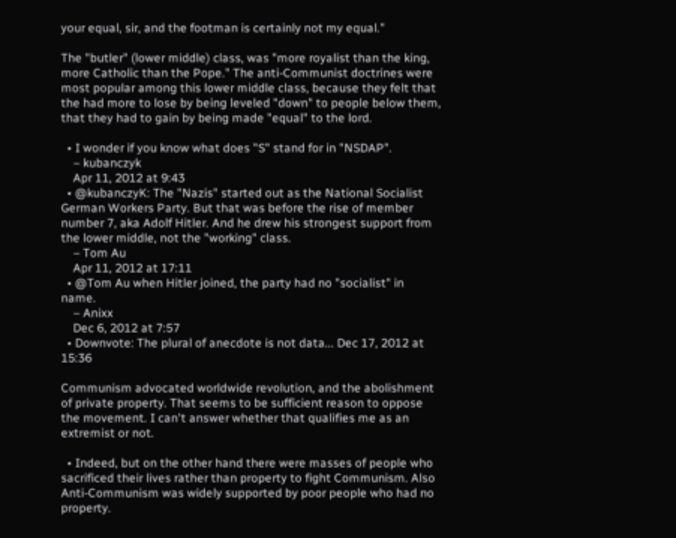your equal, sir, and the footman is certainly not my equal."

The "butler" (lower middle) class, was "more royalist than the king, more Catholic than the Pope." The anti-Communist doctrines were most popular among this lower middle class, because they felt that the had more to lose by being leveled "down" to people below them, that they had to gain by being made "equal" to the lord.

  • I wonder if you know what does "S" stand for in "NSDAP".
    – kubanczyk
    Apr 11, 2012 at 9:43
  • @kubanczyK: The "Nazis" started out as the National Socialist German Workers Party. But that was before the rise of member number 7, aka Adolf Hitler. And he drew his strongest support from the lower middle, not the "working" class.
    – Tom Au
    Apr 11, 2012 at 17:11
  • @Tom Au when Hitler joined, the party had no "socialist" in name.
    – Anixx
    Dec 6, 2012 at 7:57
  • Downvote: The plural of anecdote is not data... Dec 17, 2012 at 15:36

Communism advocated worldwide revolution, and the abolishment of private property. That seems to be sufficient reason to oppose the movement. I can't answer whether that qualifies me as an extremist or not.

  • Indeed, but on the other hand there were masses of people who sacrificed their lives rather than property to fight Communism. Also Anti-Communism was widely supported by poor people who had no property.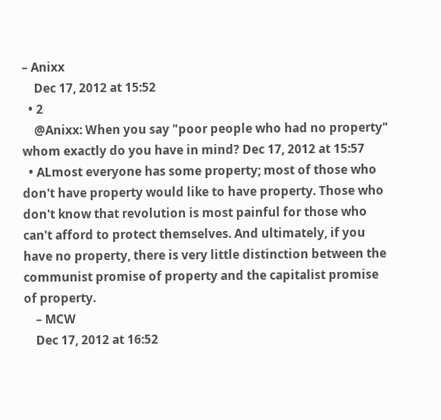– Anixx
    Dec 17, 2012 at 15:52
  • 2
    @Anixx: When you say "poor people who had no property" whom exactly do you have in mind? Dec 17, 2012 at 15:57
  • ALmost everyone has some property; most of those who don't have property would like to have property. Those who don't know that revolution is most painful for those who can't afford to protect themselves. And ultimately, if you have no property, there is very little distinction between the communist promise of property and the capitalist promise of property.
    – MCW
    Dec 17, 2012 at 16:52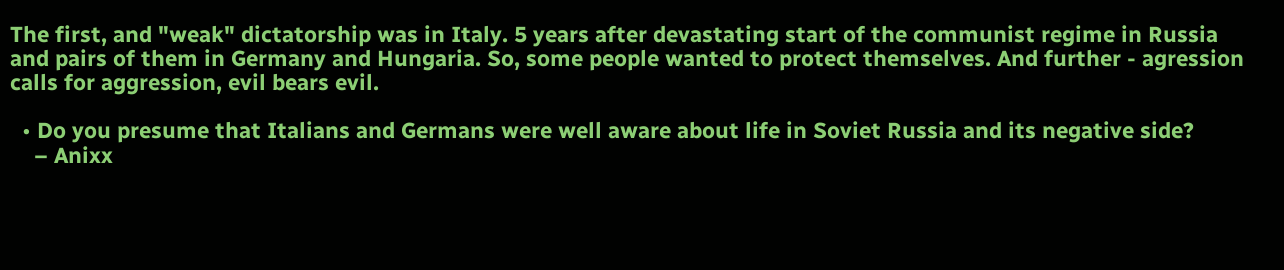The first, and "weak" dictatorship was in Italy. 5 years after devastating start of the communist regime in Russia and pairs of them in Germany and Hungaria. So, some people wanted to protect themselves. And further - agression calls for aggression, evil bears evil.

  • Do you presume that Italians and Germans were well aware about life in Soviet Russia and its negative side?
    – Anixx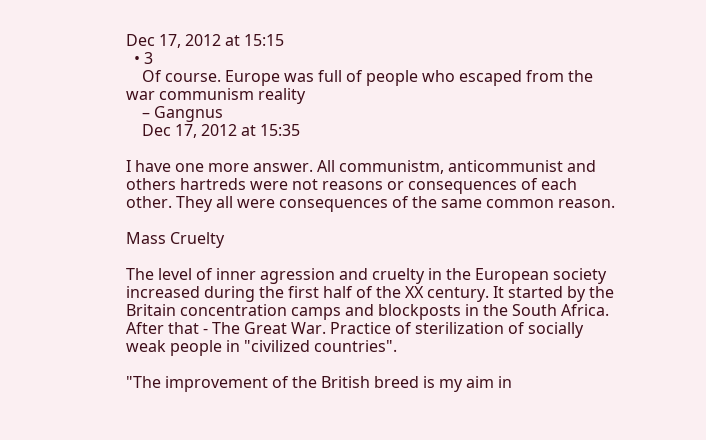Dec 17, 2012 at 15:15
  • 3
    Of course. Europe was full of people who escaped from the war communism reality
    – Gangnus
    Dec 17, 2012 at 15:35

I have one more answer. All communistm, anticommunist and others hartreds were not reasons or consequences of each other. They all were consequences of the same common reason.

Mass Cruelty

The level of inner agression and cruelty in the European society increased during the first half of the XX century. It started by the Britain concentration camps and blockposts in the South Africa. After that - The Great War. Practice of sterilization of socially weak people in "civilized countries".

"The improvement of the British breed is my aim in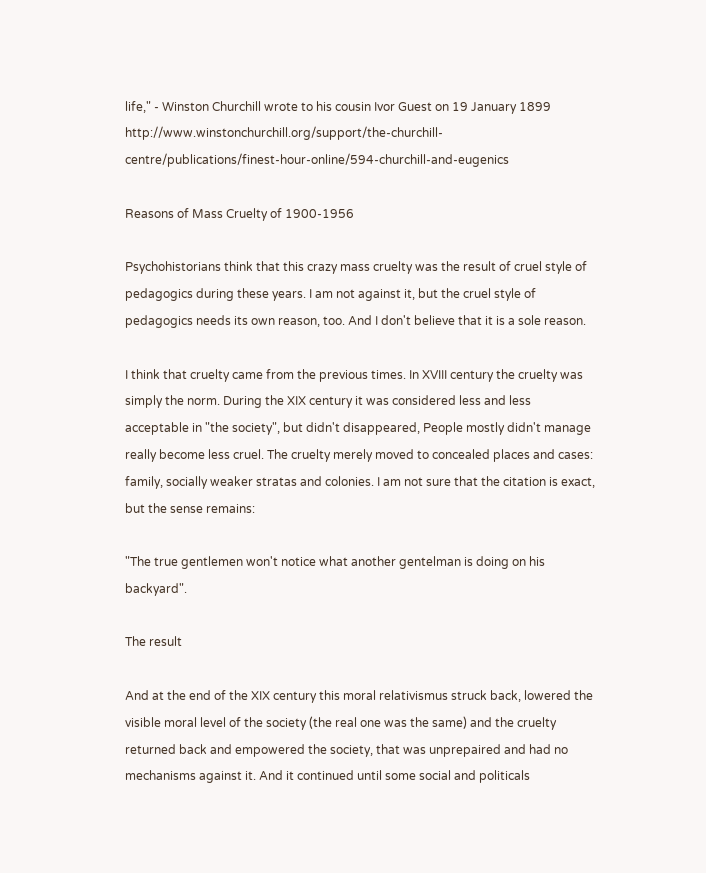life," - Winston Churchill wrote to his cousin Ivor Guest on 19 January 1899 http://www.winstonchurchill.org/support/the-churchill-centre/publications/finest-hour-online/594-churchill-and-eugenics

Reasons of Mass Cruelty of 1900-1956

Psychohistorians think that this crazy mass cruelty was the result of cruel style of pedagogics during these years. I am not against it, but the cruel style of pedagogics needs its own reason, too. And I don't believe that it is a sole reason.

I think that cruelty came from the previous times. In XVIII century the cruelty was simply the norm. During the XIX century it was considered less and less acceptable in "the society", but didn't disappeared, People mostly didn't manage really become less cruel. The cruelty merely moved to concealed places and cases: family, socially weaker stratas and colonies. I am not sure that the citation is exact, but the sense remains:

"The true gentlemen won't notice what another gentelman is doing on his backyard".

The result

And at the end of the XIX century this moral relativismus struck back, lowered the visible moral level of the society (the real one was the same) and the cruelty returned back and empowered the society, that was unprepaired and had no mechanisms against it. And it continued until some social and politicals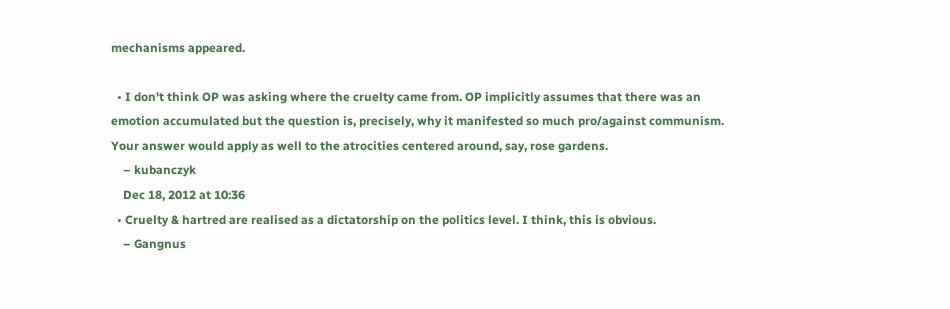mechanisms appeared.

  • I don't think OP was asking where the cruelty came from. OP implicitly assumes that there was an emotion accumulated but the question is, precisely, why it manifested so much pro/against communism. Your answer would apply as well to the atrocities centered around, say, rose gardens.
    – kubanczyk
    Dec 18, 2012 at 10:36
  • Cruelty & hartred are realised as a dictatorship on the politics level. I think, this is obvious.
    – Gangnus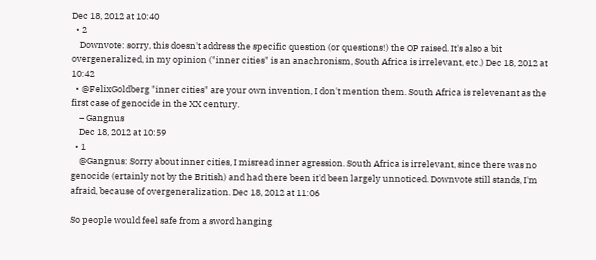Dec 18, 2012 at 10:40
  • 2
    Downvote: sorry, this doesn't address the specific question (or questions!) the OP raised. It's also a bit overgeneralized, in my opinion ("inner cities" is an anachronism, South Africa is irrelevant, etc.) Dec 18, 2012 at 10:42
  • @FelixGoldberg "inner cities" are your own invention, I don't mention them. South Africa is relevenant as the first case of genocide in the XX century.
    – Gangnus
    Dec 18, 2012 at 10:59
  • 1
    @Gangnus: Sorry about inner cities, I misread inner agression. South Africa is irrelevant, since there was no genocide (ertainly not by the British) and had there been it'd been largely unnoticed. Downvote still stands, I'm afraid, because of overgeneralization. Dec 18, 2012 at 11:06

So people would feel safe from a sword hanging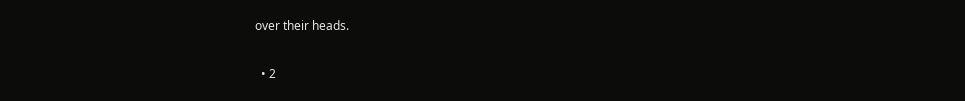over their heads.

  • 2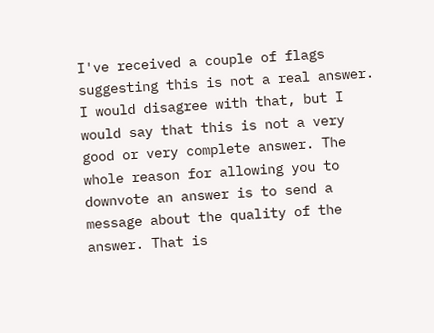I've received a couple of flags suggesting this is not a real answer. I would disagree with that, but I would say that this is not a very good or very complete answer. The whole reason for allowing you to downvote an answer is to send a message about the quality of the answer. That is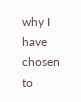why I have chosen to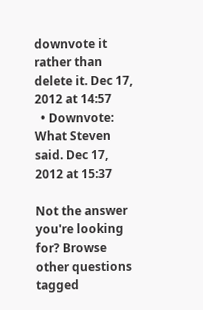downvote it rather than delete it. Dec 17, 2012 at 14:57
  • Downvote: What Steven said. Dec 17, 2012 at 15:37

Not the answer you're looking for? Browse other questions tagged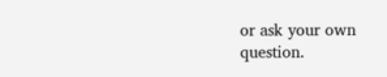or ask your own question.